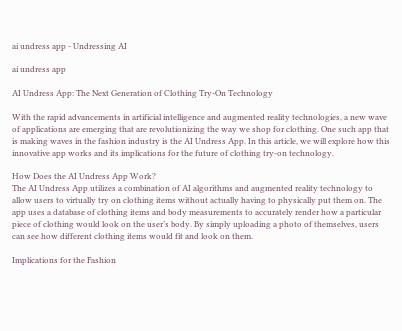ai undress app - Undressing AI

ai undress app

AI Undress App: The Next Generation of Clothing Try-On Technology

With the rapid advancements in artificial intelligence and augmented reality technologies, a new wave of applications are emerging that are revolutionizing the way we shop for clothing. One such app that is making waves in the fashion industry is the AI Undress App. In this article, we will explore how this innovative app works and its implications for the future of clothing try-on technology.

How Does the AI Undress App Work?
The AI Undress App utilizes a combination of AI algorithms and augmented reality technology to allow users to virtually try on clothing items without actually having to physically put them on. The app uses a database of clothing items and body measurements to accurately render how a particular piece of clothing would look on the user’s body. By simply uploading a photo of themselves, users can see how different clothing items would fit and look on them.

Implications for the Fashion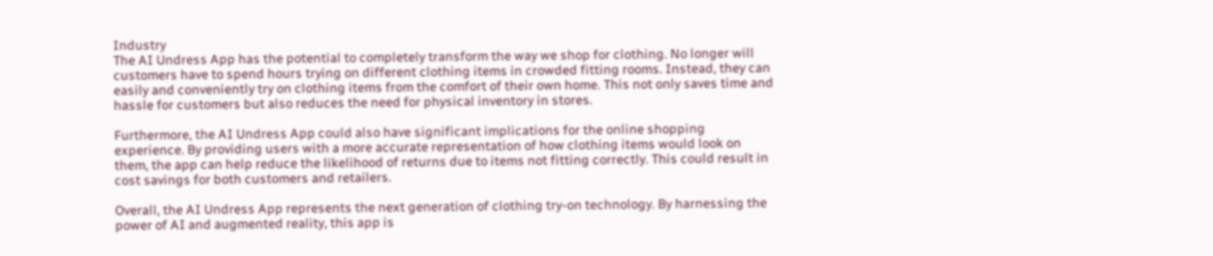Industry
The AI Undress App has the potential to completely transform the way we shop for clothing. No longer will customers have to spend hours trying on different clothing items in crowded fitting rooms. Instead, they can easily and conveniently try on clothing items from the comfort of their own home. This not only saves time and hassle for customers but also reduces the need for physical inventory in stores.

Furthermore, the AI Undress App could also have significant implications for the online shopping experience. By providing users with a more accurate representation of how clothing items would look on them, the app can help reduce the likelihood of returns due to items not fitting correctly. This could result in cost savings for both customers and retailers.

Overall, the AI Undress App represents the next generation of clothing try-on technology. By harnessing the power of AI and augmented reality, this app is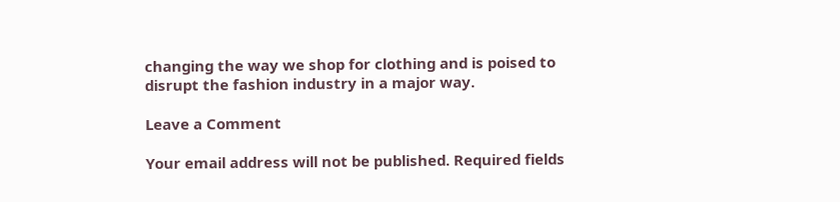changing the way we shop for clothing and is poised to disrupt the fashion industry in a major way.

Leave a Comment

Your email address will not be published. Required fields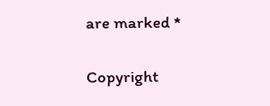are marked *

Copyright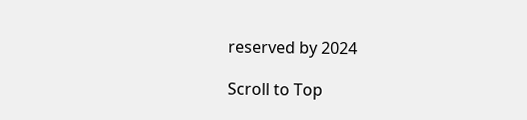reserved by 2024

Scroll to Top